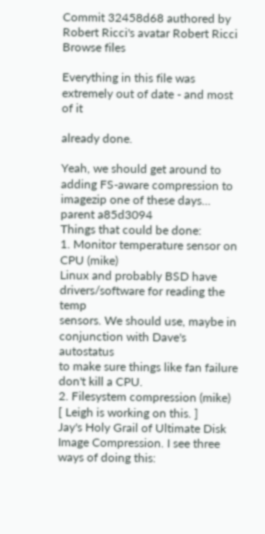Commit 32458d68 authored by Robert Ricci's avatar Robert Ricci
Browse files

Everything in this file was extremely out of date - and most of it

already done.

Yeah, we should get around to adding FS-aware compression to
imagezip one of these days...
parent a85d3094
Things that could be done:
1. Monitor temperature sensor on CPU (mike)
Linux and probably BSD have drivers/software for reading the temp
sensors. We should use, maybe in conjunction with Dave's autostatus
to make sure things like fan failure don't kill a CPU.
2. Filesystem compression (mike)
[ Leigh is working on this. ]
Jay's Holy Grail of Ultimate Disk Image Compression. I see three
ways of doing this: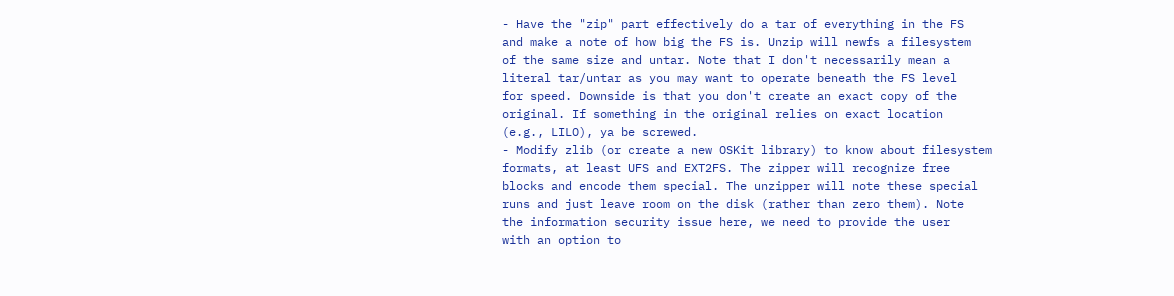- Have the "zip" part effectively do a tar of everything in the FS
and make a note of how big the FS is. Unzip will newfs a filesystem
of the same size and untar. Note that I don't necessarily mean a
literal tar/untar as you may want to operate beneath the FS level
for speed. Downside is that you don't create an exact copy of the
original. If something in the original relies on exact location
(e.g., LILO), ya be screwed.
- Modify zlib (or create a new OSKit library) to know about filesystem
formats, at least UFS and EXT2FS. The zipper will recognize free
blocks and encode them special. The unzipper will note these special
runs and just leave room on the disk (rather than zero them). Note
the information security issue here, we need to provide the user
with an option to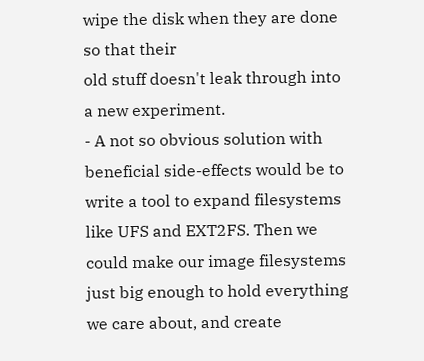wipe the disk when they are done so that their
old stuff doesn't leak through into a new experiment.
- A not so obvious solution with beneficial side-effects would be to
write a tool to expand filesystems like UFS and EXT2FS. Then we
could make our image filesystems just big enough to hold everything
we care about, and create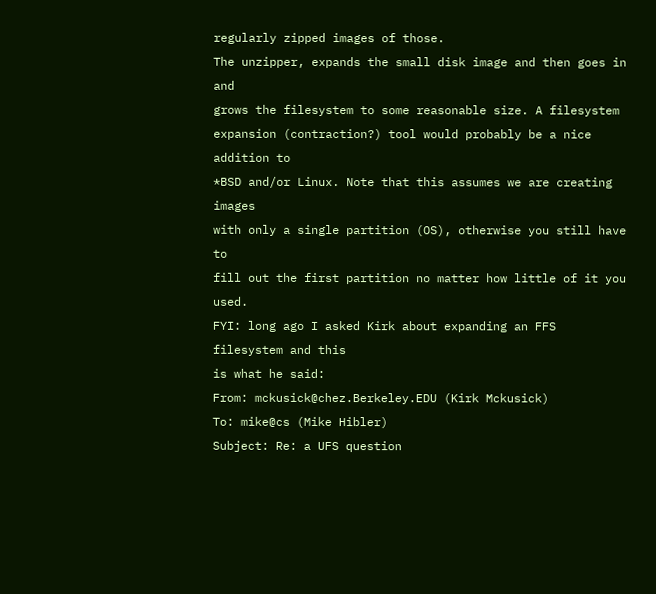regularly zipped images of those.
The unzipper, expands the small disk image and then goes in and
grows the filesystem to some reasonable size. A filesystem
expansion (contraction?) tool would probably be a nice addition to
*BSD and/or Linux. Note that this assumes we are creating images
with only a single partition (OS), otherwise you still have to
fill out the first partition no matter how little of it you used.
FYI: long ago I asked Kirk about expanding an FFS filesystem and this
is what he said:
From: mckusick@chez.Berkeley.EDU (Kirk Mckusick)
To: mike@cs (Mike Hibler)
Subject: Re: a UFS question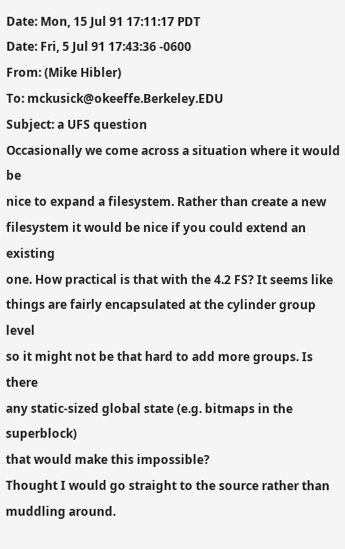Date: Mon, 15 Jul 91 17:11:17 PDT
Date: Fri, 5 Jul 91 17:43:36 -0600
From: (Mike Hibler)
To: mckusick@okeeffe.Berkeley.EDU
Subject: a UFS question
Occasionally we come across a situation where it would be
nice to expand a filesystem. Rather than create a new
filesystem it would be nice if you could extend an existing
one. How practical is that with the 4.2 FS? It seems like
things are fairly encapsulated at the cylinder group level
so it might not be that hard to add more groups. Is there
any static-sized global state (e.g. bitmaps in the superblock)
that would make this impossible?
Thought I would go straight to the source rather than
muddling around.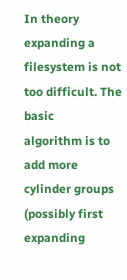In theory expanding a filesystem is not too difficult. The basic
algorithm is to add more cylinder groups (possibly first expanding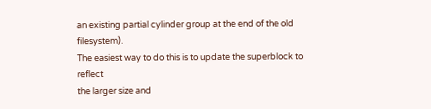an existing partial cylinder group at the end of the old filesystem).
The easiest way to do this is to update the superblock to reflect
the larger size and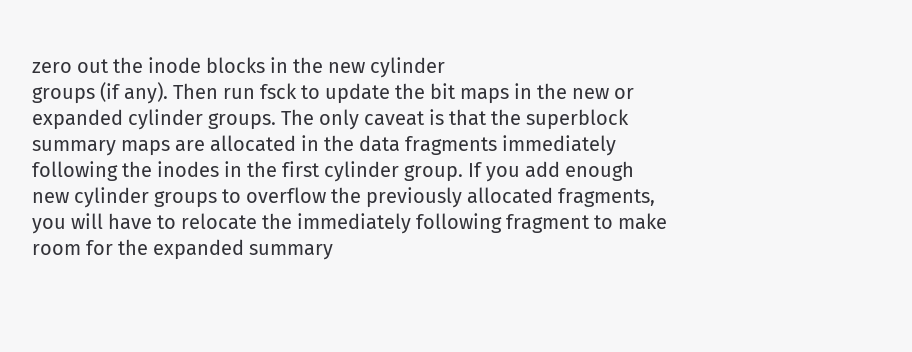zero out the inode blocks in the new cylinder
groups (if any). Then run fsck to update the bit maps in the new or
expanded cylinder groups. The only caveat is that the superblock
summary maps are allocated in the data fragments immediately
following the inodes in the first cylinder group. If you add enough
new cylinder groups to overflow the previously allocated fragments,
you will have to relocate the immediately following fragment to make
room for the expanded summary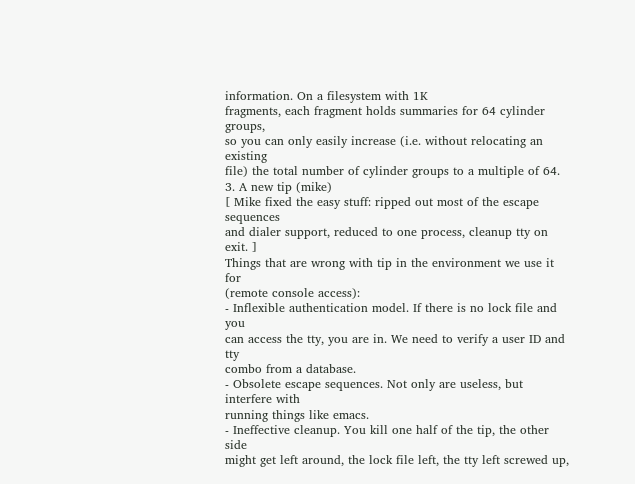information. On a filesystem with 1K
fragments, each fragment holds summaries for 64 cylinder groups,
so you can only easily increase (i.e. without relocating an existing
file) the total number of cylinder groups to a multiple of 64.
3. A new tip (mike)
[ Mike fixed the easy stuff: ripped out most of the escape sequences
and dialer support, reduced to one process, cleanup tty on exit. ]
Things that are wrong with tip in the environment we use it for
(remote console access):
- Inflexible authentication model. If there is no lock file and you
can access the tty, you are in. We need to verify a user ID and tty
combo from a database.
- Obsolete escape sequences. Not only are useless, but interfere with
running things like emacs.
- Ineffective cleanup. You kill one half of the tip, the other side
might get left around, the lock file left, the tty left screwed up,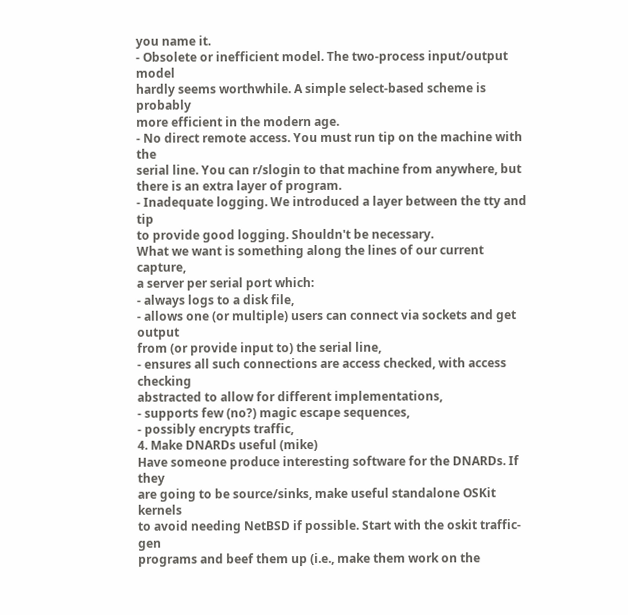you name it.
- Obsolete or inefficient model. The two-process input/output model
hardly seems worthwhile. A simple select-based scheme is probably
more efficient in the modern age.
- No direct remote access. You must run tip on the machine with the
serial line. You can r/slogin to that machine from anywhere, but
there is an extra layer of program.
- Inadequate logging. We introduced a layer between the tty and tip
to provide good logging. Shouldn't be necessary.
What we want is something along the lines of our current capture,
a server per serial port which:
- always logs to a disk file,
- allows one (or multiple) users can connect via sockets and get output
from (or provide input to) the serial line,
- ensures all such connections are access checked, with access checking
abstracted to allow for different implementations,
- supports few (no?) magic escape sequences,
- possibly encrypts traffic,
4. Make DNARDs useful (mike)
Have someone produce interesting software for the DNARDs. If they
are going to be source/sinks, make useful standalone OSKit kernels
to avoid needing NetBSD if possible. Start with the oskit traffic-gen
programs and beef them up (i.e., make them work on the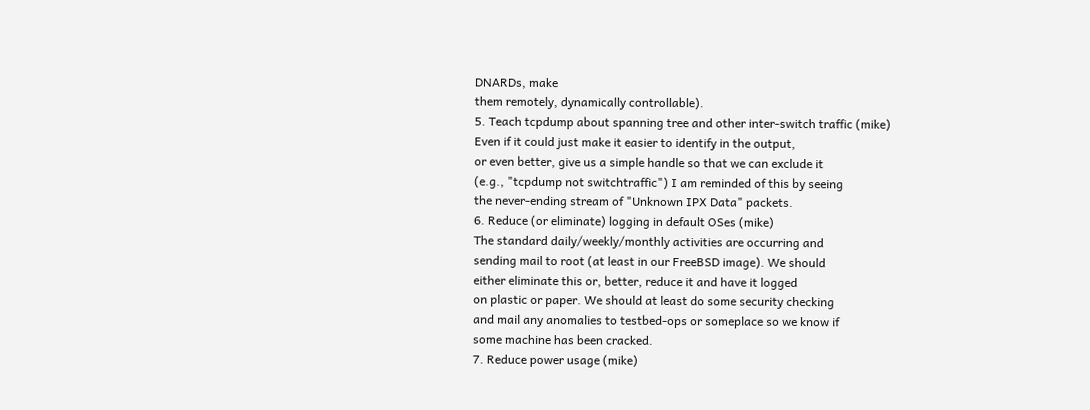DNARDs, make
them remotely, dynamically controllable).
5. Teach tcpdump about spanning tree and other inter-switch traffic (mike)
Even if it could just make it easier to identify in the output,
or even better, give us a simple handle so that we can exclude it
(e.g., "tcpdump not switchtraffic") I am reminded of this by seeing
the never-ending stream of "Unknown IPX Data" packets.
6. Reduce (or eliminate) logging in default OSes (mike)
The standard daily/weekly/monthly activities are occurring and
sending mail to root (at least in our FreeBSD image). We should
either eliminate this or, better, reduce it and have it logged
on plastic or paper. We should at least do some security checking
and mail any anomalies to testbed-ops or someplace so we know if
some machine has been cracked.
7. Reduce power usage (mike)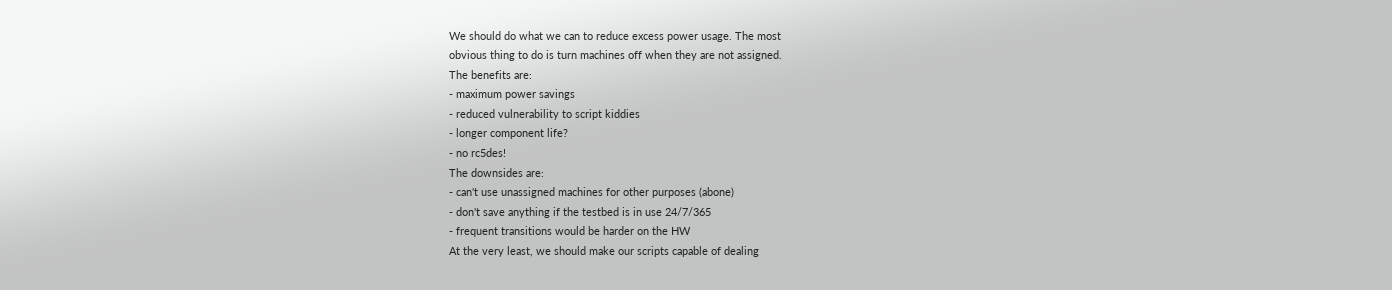We should do what we can to reduce excess power usage. The most
obvious thing to do is turn machines off when they are not assigned.
The benefits are:
- maximum power savings
- reduced vulnerability to script kiddies
- longer component life?
- no rc5des!
The downsides are:
- can't use unassigned machines for other purposes (abone)
- don't save anything if the testbed is in use 24/7/365
- frequent transitions would be harder on the HW
At the very least, we should make our scripts capable of dealing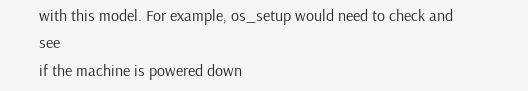with this model. For example, os_setup would need to check and see
if the machine is powered down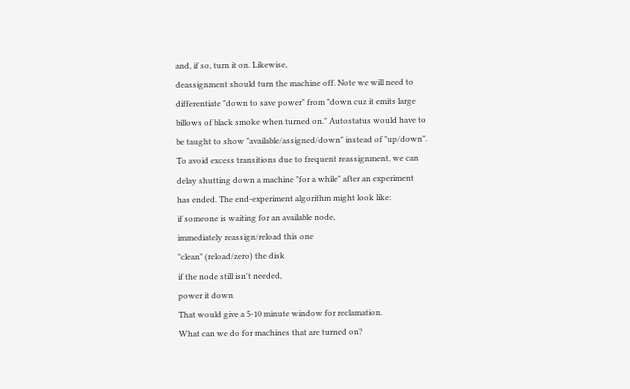and, if so, turn it on. Likewise,
deassignment should turn the machine off. Note we will need to
differentiate "down to save power" from "down cuz it emits large
billows of black smoke when turned on." Autostatus would have to
be taught to show "available/assigned/down" instead of "up/down".
To avoid excess transitions due to frequent reassignment, we can
delay shutting down a machine "for a while" after an experiment
has ended. The end-experiment algorithm might look like:
if someone is waiting for an available node,
immediately reassign/reload this one
"clean" (reload/zero) the disk
if the node still isn't needed,
power it down
That would give a 5-10 minute window for reclamation.
What can we do for machines that are turned on?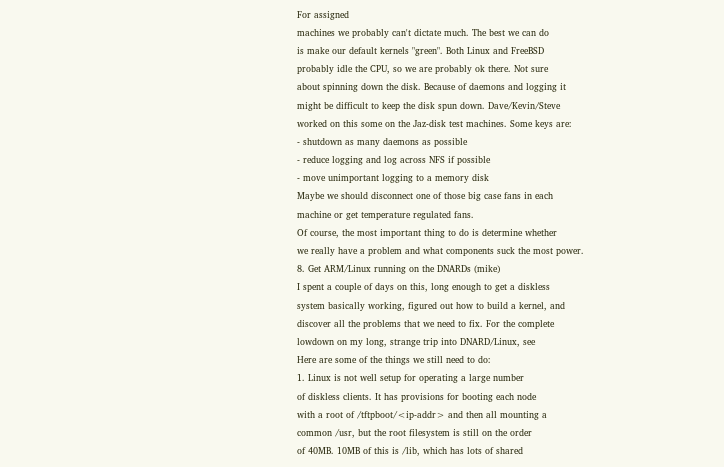For assigned
machines we probably can't dictate much. The best we can do
is make our default kernels "green". Both Linux and FreeBSD
probably idle the CPU, so we are probably ok there. Not sure
about spinning down the disk. Because of daemons and logging it
might be difficult to keep the disk spun down. Dave/Kevin/Steve
worked on this some on the Jaz-disk test machines. Some keys are:
- shutdown as many daemons as possible
- reduce logging and log across NFS if possible
- move unimportant logging to a memory disk
Maybe we should disconnect one of those big case fans in each
machine or get temperature regulated fans.
Of course, the most important thing to do is determine whether
we really have a problem and what components suck the most power.
8. Get ARM/Linux running on the DNARDs (mike)
I spent a couple of days on this, long enough to get a diskless
system basically working, figured out how to build a kernel, and
discover all the problems that we need to fix. For the complete
lowdown on my long, strange trip into DNARD/Linux, see
Here are some of the things we still need to do:
1. Linux is not well setup for operating a large number
of diskless clients. It has provisions for booting each node
with a root of /tftpboot/<ip-addr> and then all mounting a
common /usr, but the root filesystem is still on the order
of 40MB. 10MB of this is /lib, which has lots of shared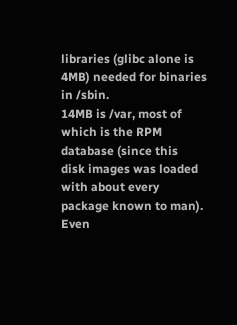libraries (glibc alone is 4MB) needed for binaries in /sbin.
14MB is /var, most of which is the RPM database (since this
disk images was loaded with about every package known to man).
Even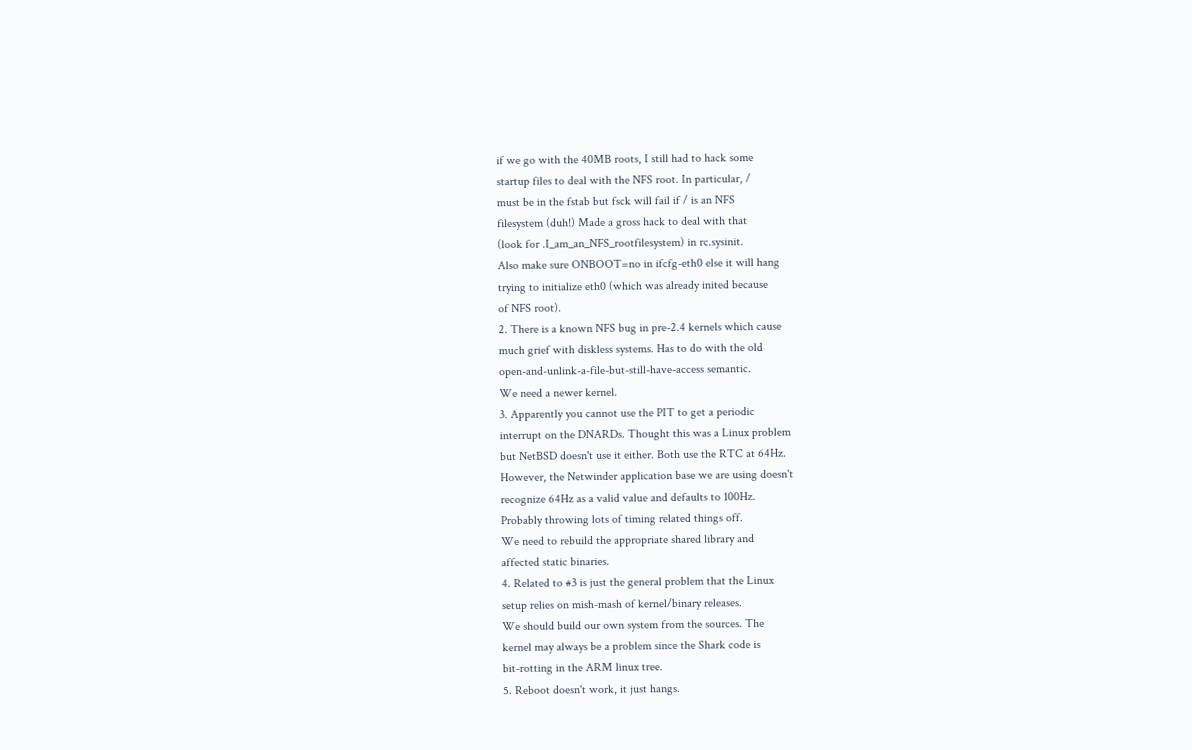if we go with the 40MB roots, I still had to hack some
startup files to deal with the NFS root. In particular, /
must be in the fstab but fsck will fail if / is an NFS
filesystem (duh!) Made a gross hack to deal with that
(look for .I_am_an_NFS_rootfilesystem) in rc.sysinit.
Also make sure ONBOOT=no in ifcfg-eth0 else it will hang
trying to initialize eth0 (which was already inited because
of NFS root).
2. There is a known NFS bug in pre-2.4 kernels which cause
much grief with diskless systems. Has to do with the old
open-and-unlink-a-file-but-still-have-access semantic.
We need a newer kernel.
3. Apparently you cannot use the PIT to get a periodic
interrupt on the DNARDs. Thought this was a Linux problem
but NetBSD doesn't use it either. Both use the RTC at 64Hz.
However, the Netwinder application base we are using doesn't
recognize 64Hz as a valid value and defaults to 100Hz.
Probably throwing lots of timing related things off.
We need to rebuild the appropriate shared library and
affected static binaries.
4. Related to #3 is just the general problem that the Linux
setup relies on mish-mash of kernel/binary releases.
We should build our own system from the sources. The
kernel may always be a problem since the Shark code is
bit-rotting in the ARM linux tree.
5. Reboot doesn't work, it just hangs.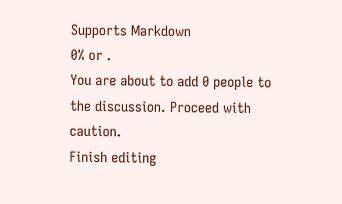Supports Markdown
0% or .
You are about to add 0 people to the discussion. Proceed with caution.
Finish editing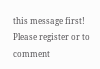this message first!
Please register or to comment